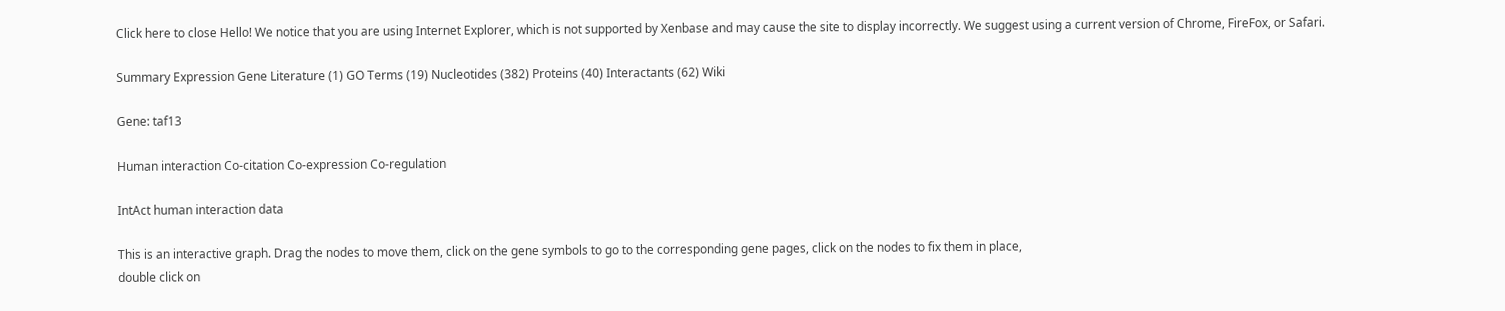Click here to close Hello! We notice that you are using Internet Explorer, which is not supported by Xenbase and may cause the site to display incorrectly. We suggest using a current version of Chrome, FireFox, or Safari.

Summary Expression Gene Literature (1) GO Terms (19) Nucleotides (382) Proteins (40) Interactants (62) Wiki

Gene: taf13

Human interaction Co-citation Co-expression Co-regulation

IntAct human interaction data

This is an interactive graph. Drag the nodes to move them, click on the gene symbols to go to the corresponding gene pages, click on the nodes to fix them in place,
double click on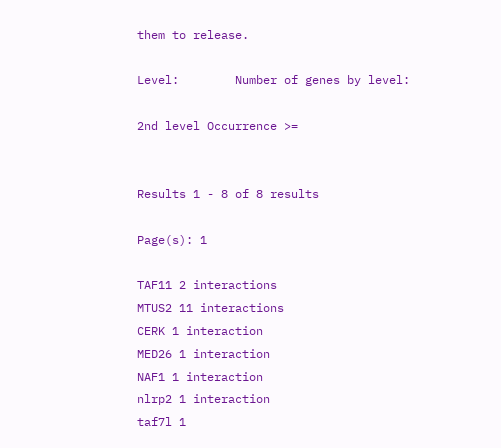them to release.

Level:        Number of genes by level:

2nd level Occurrence >=


Results 1 - 8 of 8 results

Page(s): 1

TAF11 2 interactions
MTUS2 11 interactions
CERK 1 interaction
MED26 1 interaction
NAF1 1 interaction
nlrp2 1 interaction
taf7l 1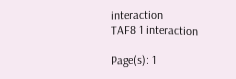interaction
TAF8 1 interaction

Page(s): 1